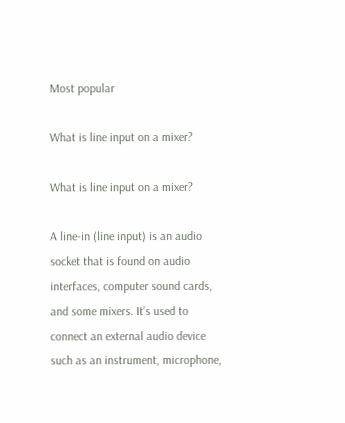Most popular

What is line input on a mixer?

What is line input on a mixer?

A line-in (line input) is an audio socket that is found on audio interfaces, computer sound cards, and some mixers. It’s used to connect an external audio device such as an instrument, microphone,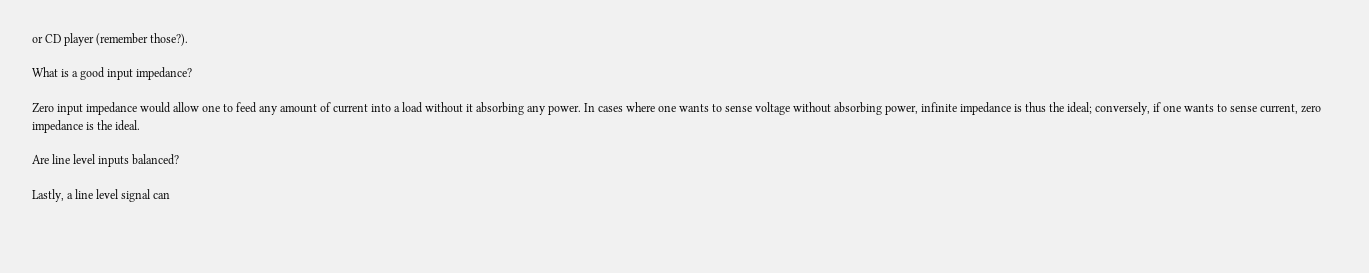or CD player (remember those?).

What is a good input impedance?

Zero input impedance would allow one to feed any amount of current into a load without it absorbing any power. In cases where one wants to sense voltage without absorbing power, infinite impedance is thus the ideal; conversely, if one wants to sense current, zero impedance is the ideal.

Are line level inputs balanced?

Lastly, a line level signal can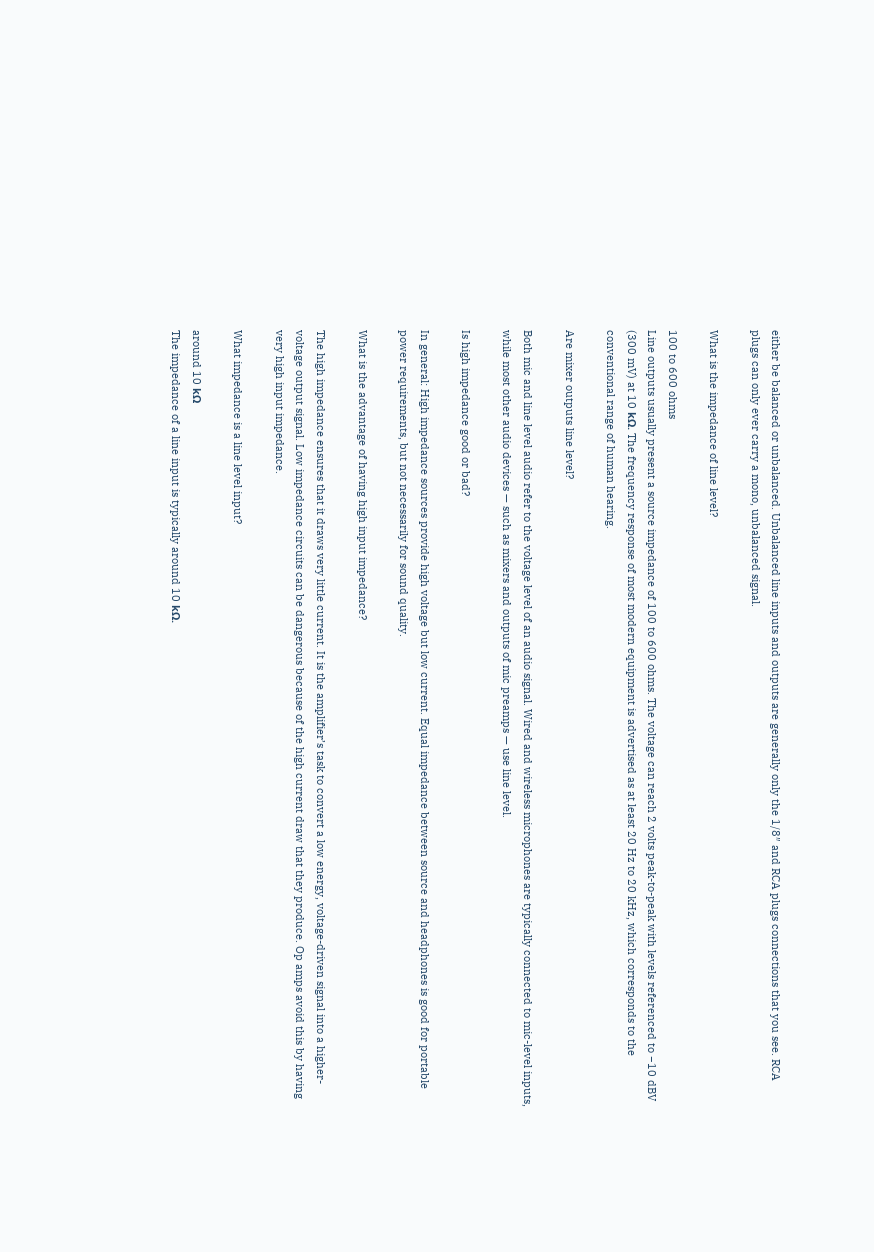either be balanced or unbalanced. Unbalanced line inputs and outputs are generally only the 1/8″ and RCA plugs connections that you see. RCA plugs can only ever carry a mono, unbalanced signal.

What is the impedance of line level?

100 to 600 ohms
Line outputs usually present a source impedance of 100 to 600 ohms. The voltage can reach 2 volts peak-to-peak with levels referenced to −10 dBV (300 mV) at 10 kΩ. The frequency response of most modern equipment is advertised as at least 20 Hz to 20 kHz, which corresponds to the conventional range of human hearing.

Are mixer outputs line level?

Both mic and line level audio refer to the voltage level of an audio signal. Wired and wireless microphones are typically connected to mic-level inputs, while most other audio devices — such as mixers and outputs of mic preamps — use line level.

Is high impedance good or bad?

In general: High impedance sources provide high voltage but low current. Equal impedance between source and headphones is good for portable power requirements, but not necessarily for sound quality.

What is the advantage of having high input impedance?

The high impedance ensures that it draws very little current. It is the amplifier’s task to convert a low energy, voltage-driven signal into a higher-voltage output signal. Low impedance circuits can be dangerous because of the high current draw that they produce. Op amps avoid this by having very high input impedance.

What impedance is a line level input?

around 10 kΩ
The impedance of a line input is typically around 10 kΩ.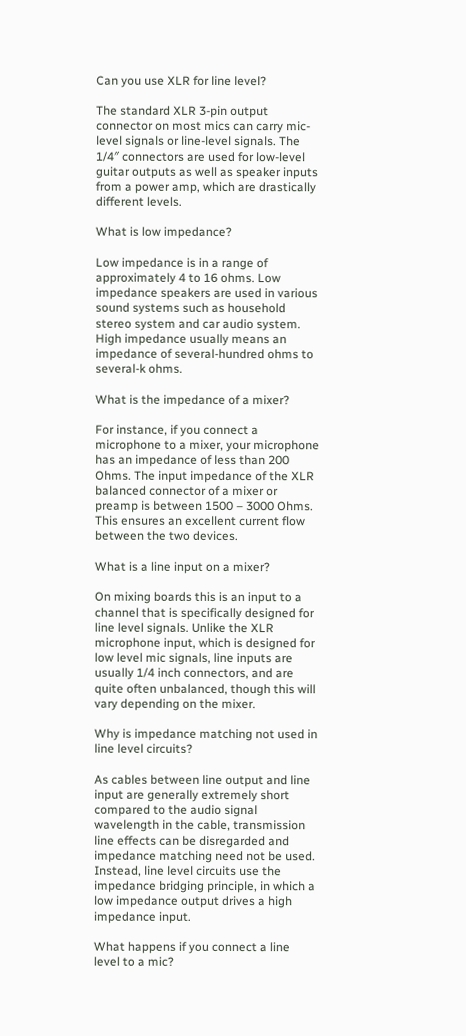Can you use XLR for line level?

The standard XLR 3-pin output connector on most mics can carry mic-level signals or line-level signals. The 1/4″ connectors are used for low-level guitar outputs as well as speaker inputs from a power amp, which are drastically different levels.

What is low impedance?

Low impedance is in a range of approximately 4 to 16 ohms. Low impedance speakers are used in various sound systems such as household stereo system and car audio system. High impedance usually means an impedance of several-hundred ohms to several-k ohms.

What is the impedance of a mixer?

For instance, if you connect a microphone to a mixer, your microphone has an impedance of less than 200 Ohms. The input impedance of the XLR balanced connector of a mixer or preamp is between 1500 – 3000 Ohms. This ensures an excellent current flow between the two devices.

What is a line input on a mixer?

On mixing boards this is an input to a channel that is specifically designed for line level signals. Unlike the XLR microphone input, which is designed for low level mic signals, line inputs are usually 1/4 inch connectors, and are quite often unbalanced, though this will vary depending on the mixer.

Why is impedance matching not used in line level circuits?

As cables between line output and line input are generally extremely short compared to the audio signal wavelength in the cable, transmission line effects can be disregarded and impedance matching need not be used. Instead, line level circuits use the impedance bridging principle, in which a low impedance output drives a high impedance input.

What happens if you connect a line level to a mic?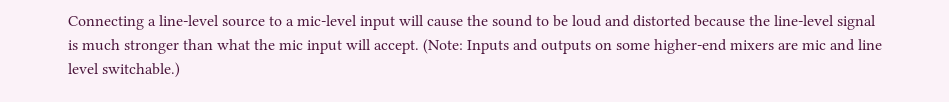Connecting a line-level source to a mic-level input will cause the sound to be loud and distorted because the line-level signal is much stronger than what the mic input will accept. (Note: Inputs and outputs on some higher-end mixers are mic and line level switchable.)